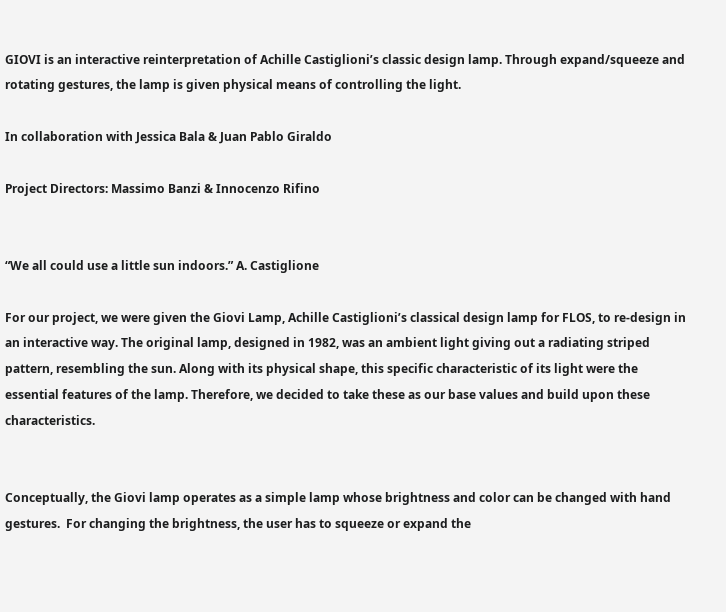GIOVI is an interactive reinterpretation of Achille Castiglioni’s classic design lamp. Through expand/squeeze and rotating gestures, the lamp is given physical means of controlling the light.

In collaboration with Jessica Bala & Juan Pablo Giraldo

Project Directors: Massimo Banzi & Innocenzo Rifino


“We all could use a little sun indoors.” A. Castiglione

For our project, we were given the Giovi Lamp, Achille Castiglioni’s classical design lamp for FLOS, to re-design in an interactive way. The original lamp, designed in 1982, was an ambient light giving out a radiating striped pattern, resembling the sun. Along with its physical shape, this specific characteristic of its light were the essential features of the lamp. Therefore, we decided to take these as our base values and build upon these characteristics.


Conceptually, the Giovi lamp operates as a simple lamp whose brightness and color can be changed with hand gestures.  For changing the brightness, the user has to squeeze or expand the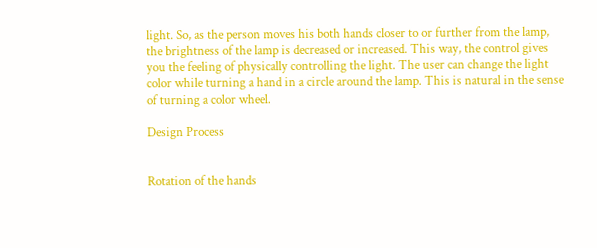light. So, as the person moves his both hands closer to or further from the lamp, the brightness of the lamp is decreased or increased. This way, the control gives you the feeling of physically controlling the light. The user can change the light color while turning a hand in a circle around the lamp. This is natural in the sense of turning a color wheel.

Design Process


Rotation of the hands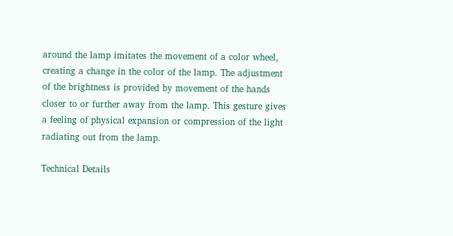around the lamp imitates the movement of a color wheel, creating a change in the color of the lamp. The adjustment of the brightness is provided by movement of the hands closer to or further away from the lamp. This gesture gives a feeling of physical expansion or compression of the light radiating out from the lamp.

Technical Details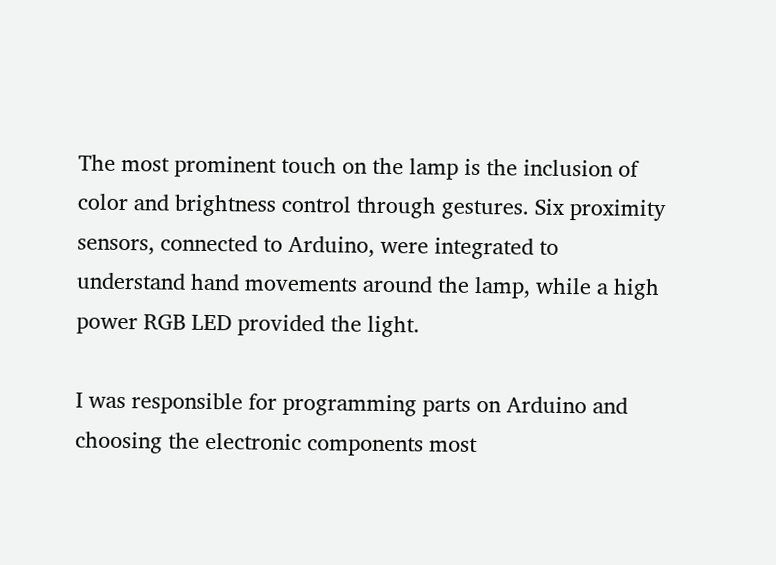The most prominent touch on the lamp is the inclusion of color and brightness control through gestures. Six proximity sensors, connected to Arduino, were integrated to understand hand movements around the lamp, while a high power RGB LED provided the light.

I was responsible for programming parts on Arduino and choosing the electronic components most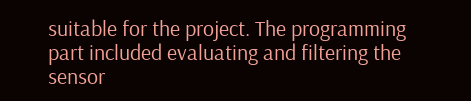suitable for the project. The programming part included evaluating and filtering the sensor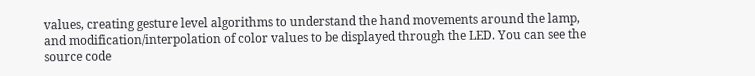values, creating gesture level algorithms to understand the hand movements around the lamp, and modification/interpolation of color values to be displayed through the LED. You can see the source code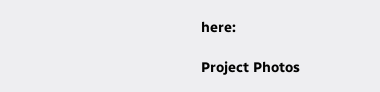here:

Project Photos